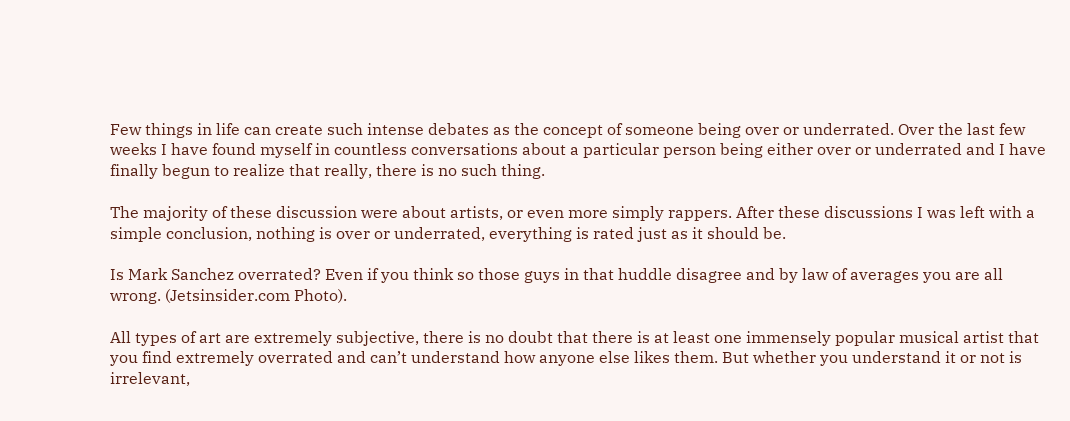Few things in life can create such intense debates as the concept of someone being over or underrated. Over the last few weeks I have found myself in countless conversations about a particular person being either over or underrated and I have finally begun to realize that really, there is no such thing.

The majority of these discussion were about artists, or even more simply rappers. After these discussions I was left with a simple conclusion, nothing is over or underrated, everything is rated just as it should be.

Is Mark Sanchez overrated? Even if you think so those guys in that huddle disagree and by law of averages you are all wrong. (Jetsinsider.com Photo).

All types of art are extremely subjective, there is no doubt that there is at least one immensely popular musical artist that you find extremely overrated and can’t understand how anyone else likes them. But whether you understand it or not is irrelevant,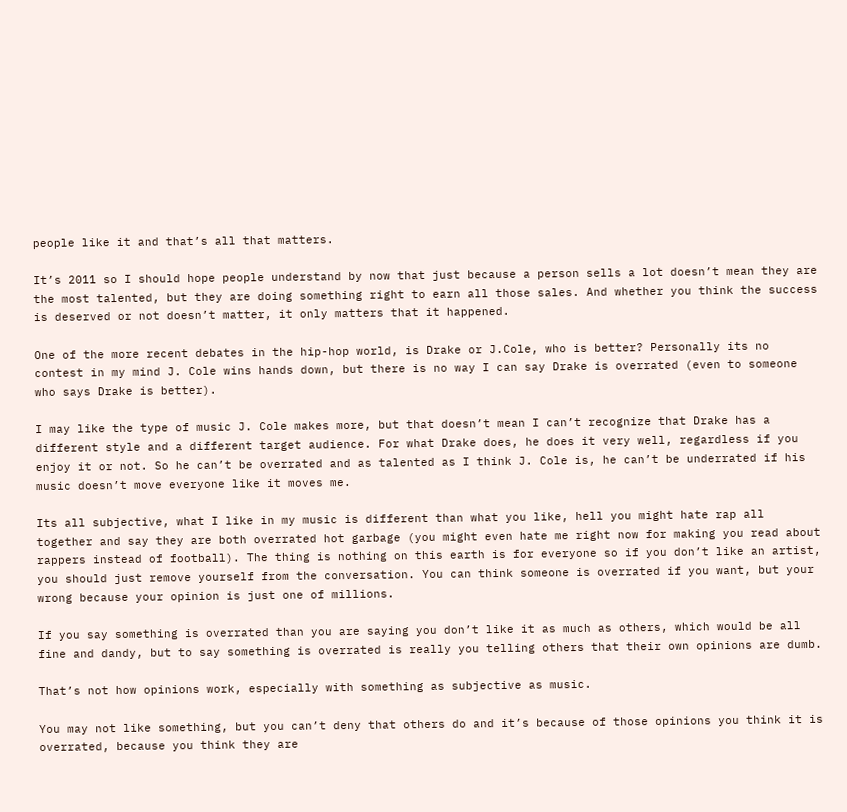people like it and that’s all that matters.

It’s 2011 so I should hope people understand by now that just because a person sells a lot doesn’t mean they are the most talented, but they are doing something right to earn all those sales. And whether you think the success is deserved or not doesn’t matter, it only matters that it happened.

One of the more recent debates in the hip-hop world, is Drake or J.Cole, who is better? Personally its no contest in my mind J. Cole wins hands down, but there is no way I can say Drake is overrated (even to someone who says Drake is better).

I may like the type of music J. Cole makes more, but that doesn’t mean I can’t recognize that Drake has a different style and a different target audience. For what Drake does, he does it very well, regardless if you enjoy it or not. So he can’t be overrated and as talented as I think J. Cole is, he can’t be underrated if his music doesn’t move everyone like it moves me.

Its all subjective, what I like in my music is different than what you like, hell you might hate rap all together and say they are both overrated hot garbage (you might even hate me right now for making you read about rappers instead of football). The thing is nothing on this earth is for everyone so if you don’t like an artist, you should just remove yourself from the conversation. You can think someone is overrated if you want, but your wrong because your opinion is just one of millions.

If you say something is overrated than you are saying you don’t like it as much as others, which would be all fine and dandy, but to say something is overrated is really you telling others that their own opinions are dumb.

That’s not how opinions work, especially with something as subjective as music.

You may not like something, but you can’t deny that others do and it’s because of those opinions you think it is overrated, because you think they are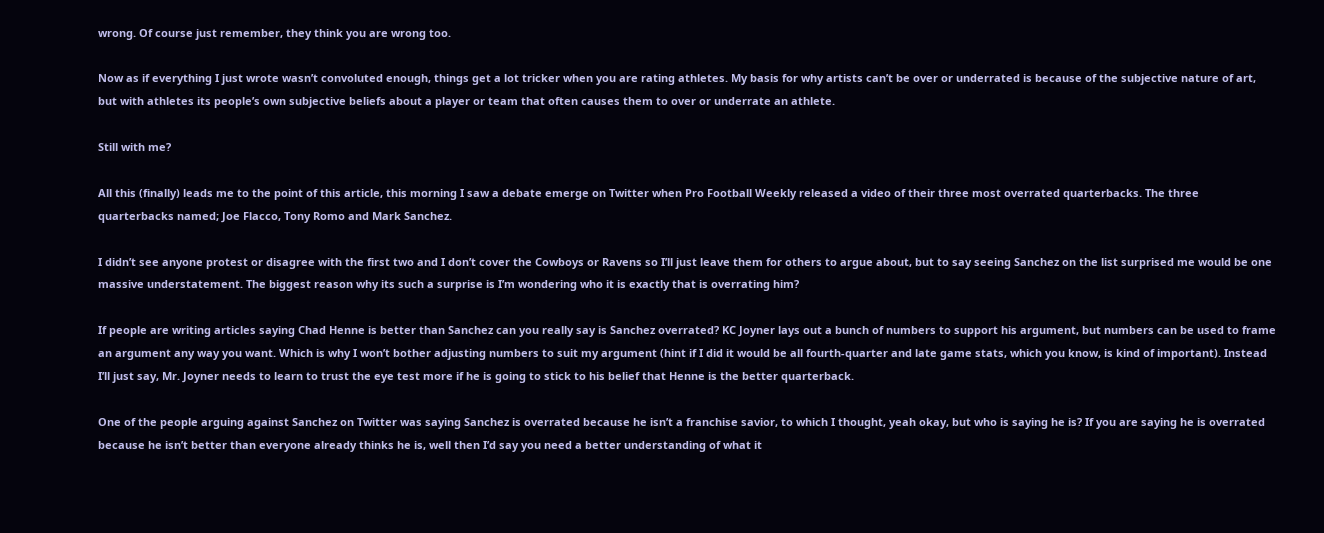wrong. Of course just remember, they think you are wrong too.

Now as if everything I just wrote wasn’t convoluted enough, things get a lot tricker when you are rating athletes. My basis for why artists can’t be over or underrated is because of the subjective nature of art, but with athletes its people’s own subjective beliefs about a player or team that often causes them to over or underrate an athlete.

Still with me?

All this (finally) leads me to the point of this article, this morning I saw a debate emerge on Twitter when Pro Football Weekly released a video of their three most overrated quarterbacks. The three quarterbacks named; Joe Flacco, Tony Romo and Mark Sanchez.

I didn’t see anyone protest or disagree with the first two and I don’t cover the Cowboys or Ravens so I’ll just leave them for others to argue about, but to say seeing Sanchez on the list surprised me would be one massive understatement. The biggest reason why its such a surprise is I’m wondering who it is exactly that is overrating him?

If people are writing articles saying Chad Henne is better than Sanchez can you really say is Sanchez overrated? KC Joyner lays out a bunch of numbers to support his argument, but numbers can be used to frame an argument any way you want. Which is why I won’t bother adjusting numbers to suit my argument (hint if I did it would be all fourth-quarter and late game stats, which you know, is kind of important). Instead I’ll just say, Mr. Joyner needs to learn to trust the eye test more if he is going to stick to his belief that Henne is the better quarterback.

One of the people arguing against Sanchez on Twitter was saying Sanchez is overrated because he isn’t a franchise savior, to which I thought, yeah okay, but who is saying he is? If you are saying he is overrated because he isn’t better than everyone already thinks he is, well then I’d say you need a better understanding of what it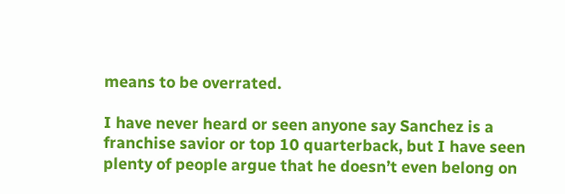means to be overrated.

I have never heard or seen anyone say Sanchez is a franchise savior or top 10 quarterback, but I have seen plenty of people argue that he doesn’t even belong on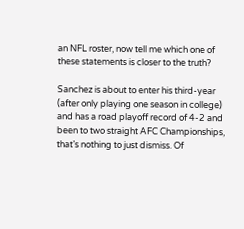an NFL roster, now tell me which one of these statements is closer to the truth?

Sanchez is about to enter his third-year (after only playing one season in college) and has a road playoff record of 4-2 and been to two straight AFC Championships, that’s nothing to just dismiss. Of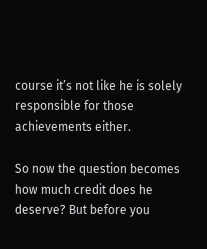course it’s not like he is solely responsible for those achievements either.

So now the question becomes how much credit does he deserve? But before you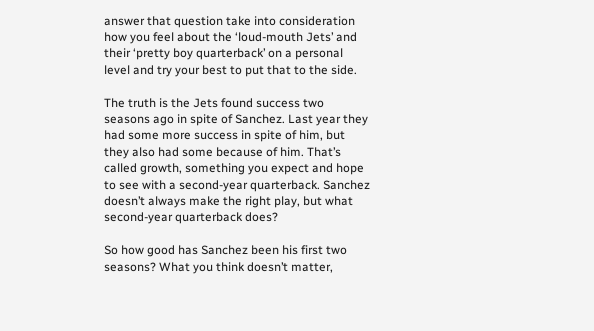answer that question take into consideration how you feel about the ‘loud-mouth Jets’ and their ‘pretty boy quarterback’ on a personal level and try your best to put that to the side.

The truth is the Jets found success two seasons ago in spite of Sanchez. Last year they had some more success in spite of him, but they also had some because of him. That’s called growth, something you expect and hope to see with a second-year quarterback. Sanchez doesn’t always make the right play, but what second-year quarterback does?

So how good has Sanchez been his first two seasons? What you think doesn’t matter,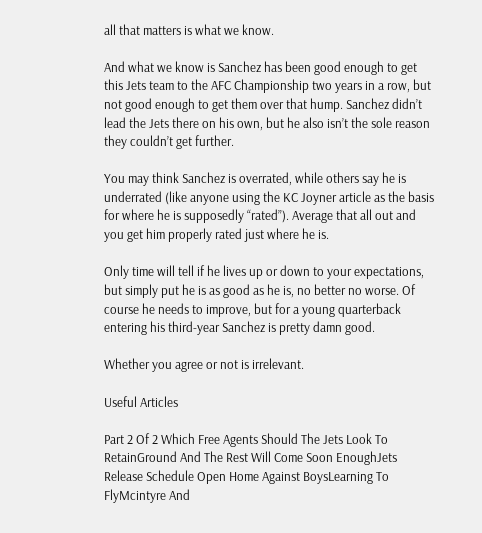all that matters is what we know.

And what we know is Sanchez has been good enough to get this Jets team to the AFC Championship two years in a row, but not good enough to get them over that hump. Sanchez didn’t lead the Jets there on his own, but he also isn’t the sole reason they couldn’t get further.

You may think Sanchez is overrated, while others say he is underrated (like anyone using the KC Joyner article as the basis for where he is supposedly “rated”). Average that all out and you get him properly rated just where he is.

Only time will tell if he lives up or down to your expectations, but simply put he is as good as he is, no better no worse. Of course he needs to improve, but for a young quarterback entering his third-year Sanchez is pretty damn good.

Whether you agree or not is irrelevant.

Useful Articles

Part 2 Of 2 Which Free Agents Should The Jets Look To RetainGround And The Rest Will Come Soon EnoughJets Release Schedule Open Home Against BoysLearning To FlyMcintyre And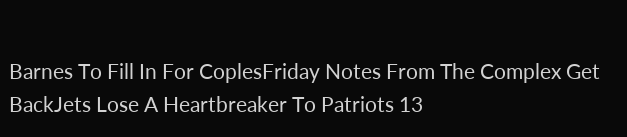Barnes To Fill In For CoplesFriday Notes From The Complex Get BackJets Lose A Heartbreaker To Patriots 13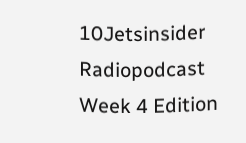10Jetsinsider Radiopodcast Week 4 Edition